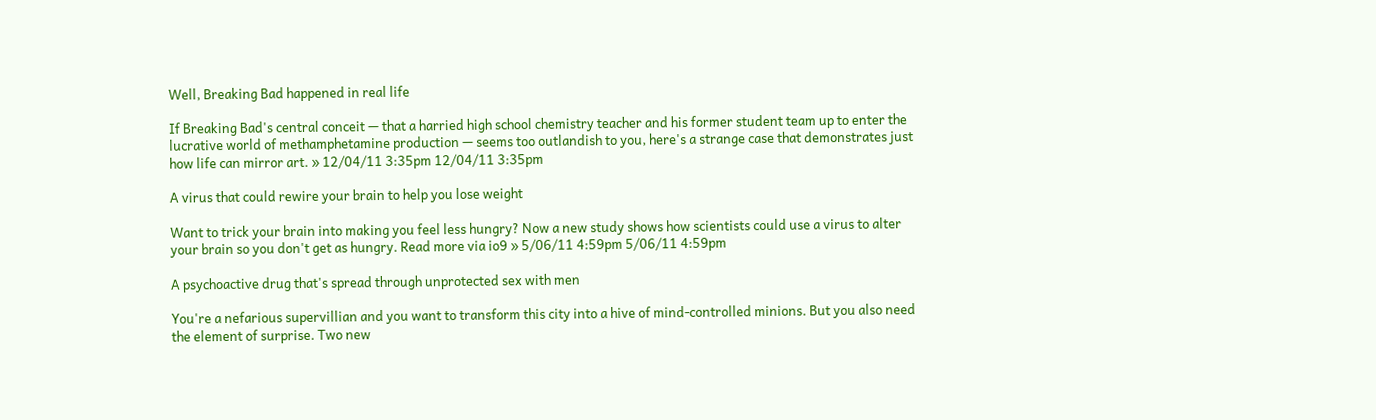Well, Breaking Bad happened in real life

If Breaking Bad's central conceit — that a harried high school chemistry teacher and his former student team up to enter the lucrative world of methamphetamine production — seems too outlandish to you, here's a strange case that demonstrates just how life can mirror art. » 12/04/11 3:35pm 12/04/11 3:35pm

A virus that could rewire your brain to help you lose weight

Want to trick your brain into making you feel less hungry? Now a new study shows how scientists could use a virus to alter your brain so you don't get as hungry. Read more via io9 » 5/06/11 4:59pm 5/06/11 4:59pm

A psychoactive drug that's spread through unprotected sex with men

You're a nefarious supervillian and you want to transform this city into a hive of mind-controlled minions. But you also need the element of surprise. Two new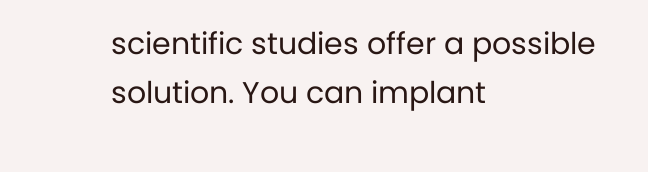scientific studies offer a possible solution. You can implant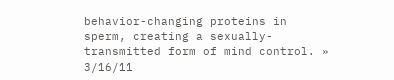behavior-changing proteins in sperm, creating a sexually-transmitted form of mind control. » 3/16/11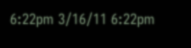6:22pm 3/16/11 6:22pm